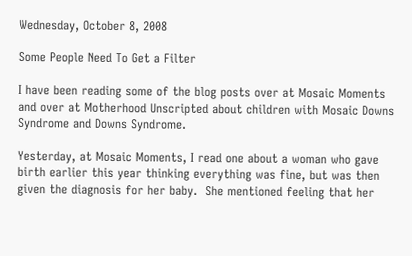Wednesday, October 8, 2008

Some People Need To Get a Filter

I have been reading some of the blog posts over at Mosaic Moments and over at Motherhood Unscripted about children with Mosaic Downs Syndrome and Downs Syndrome.

Yesterday, at Mosaic Moments, I read one about a woman who gave birth earlier this year thinking everything was fine, but was then given the diagnosis for her baby.  She mentioned feeling that her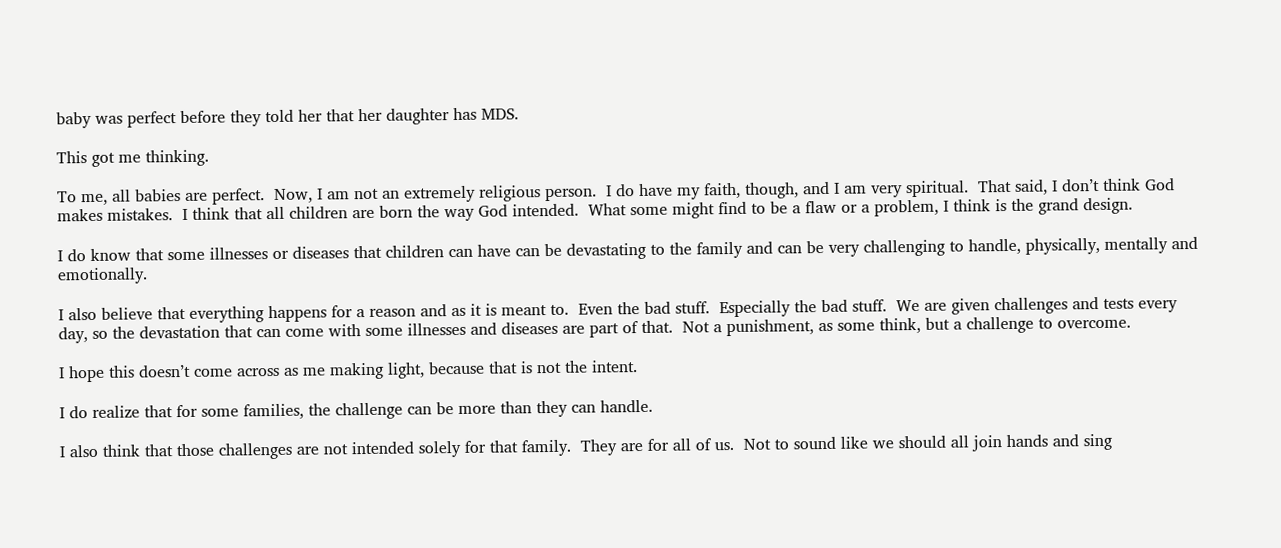baby was perfect before they told her that her daughter has MDS.

This got me thinking.

To me, all babies are perfect.  Now, I am not an extremely religious person.  I do have my faith, though, and I am very spiritual.  That said, I don’t think God makes mistakes.  I think that all children are born the way God intended.  What some might find to be a flaw or a problem, I think is the grand design.

I do know that some illnesses or diseases that children can have can be devastating to the family and can be very challenging to handle, physically, mentally and emotionally.

I also believe that everything happens for a reason and as it is meant to.  Even the bad stuff.  Especially the bad stuff.  We are given challenges and tests every day, so the devastation that can come with some illnesses and diseases are part of that.  Not a punishment, as some think, but a challenge to overcome.

I hope this doesn’t come across as me making light, because that is not the intent.

I do realize that for some families, the challenge can be more than they can handle.

I also think that those challenges are not intended solely for that family.  They are for all of us.  Not to sound like we should all join hands and sing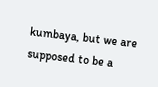kumbaya, but we are supposed to be a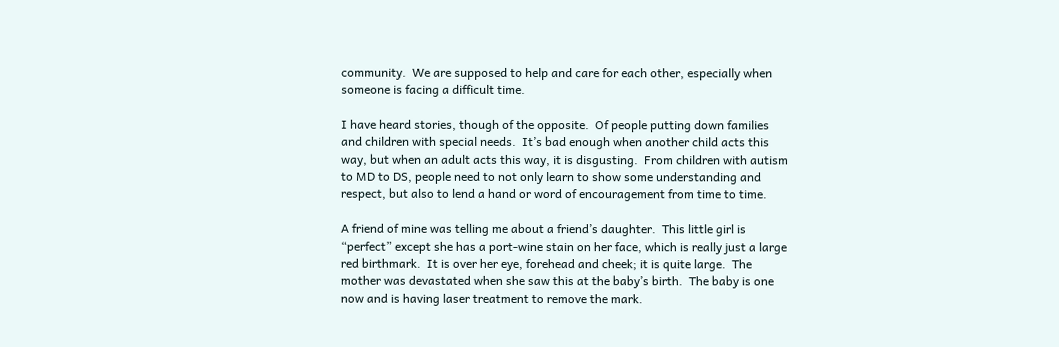community.  We are supposed to help and care for each other, especially when someone is facing a difficult time.

I have heard stories, though of the opposite.  Of people putting down families and children with special needs.  It’s bad enough when another child acts this way, but when an adult acts this way, it is disgusting.  From children with autism to MD to DS, people need to not only learn to show some understanding and respect, but also to lend a hand or word of encouragement from time to time.

A friend of mine was telling me about a friend’s daughter.  This little girl is “perfect” except she has a port-wine stain on her face, which is really just a large red birthmark.  It is over her eye, forehead and cheek; it is quite large.  The mother was devastated when she saw this at the baby’s birth.  The baby is one now and is having laser treatment to remove the mark.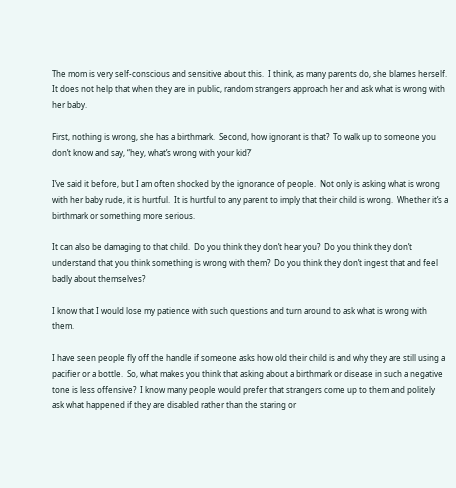The mom is very self-conscious and sensitive about this.  I think, as many parents do, she blames herself.  It does not help that when they are in public, random strangers approach her and ask what is wrong with her baby.

First, nothing is wrong, she has a birthmark.  Second, how ignorant is that?  To walk up to someone you don’t know and say, “hey, what’s wrong with your kid?’

I’ve said it before, but I am often shocked by the ignorance of people.  Not only is asking what is wrong with her baby rude, it is hurtful.  It is hurtful to any parent to imply that their child is wrong.  Whether it’s a birthmark or something more serious.

It can also be damaging to that child.  Do you think they don’t hear you?  Do you think they don’t understand that you think something is wrong with them?  Do you think they don’t ingest that and feel badly about themselves?

I know that I would lose my patience with such questions and turn around to ask what is wrong with them.

I have seen people fly off the handle if someone asks how old their child is and why they are still using a pacifier or a bottle.  So, what makes you think that asking about a birthmark or disease in such a negative tone is less offensive?  I know many people would prefer that strangers come up to them and politely ask what happened if they are disabled rather than the staring or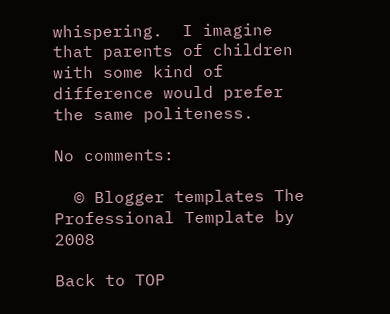whispering.  I imagine that parents of children with some kind of difference would prefer the same politeness.

No comments:

  © Blogger templates The Professional Template by 2008

Back to TOP